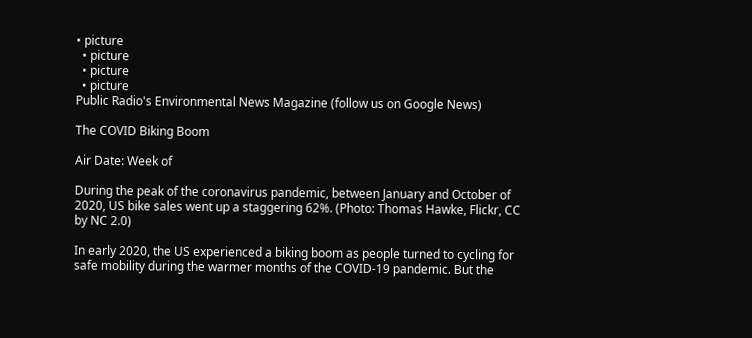• picture
  • picture
  • picture
  • picture
Public Radio's Environmental News Magazine (follow us on Google News)

The COVID Biking Boom

Air Date: Week of

During the peak of the coronavirus pandemic, between January and October of 2020, US bike sales went up a staggering 62%. (Photo: Thomas Hawke, Flickr, CC by NC 2.0)

In early 2020, the US experienced a biking boom as people turned to cycling for safe mobility during the warmer months of the COVID-19 pandemic. But the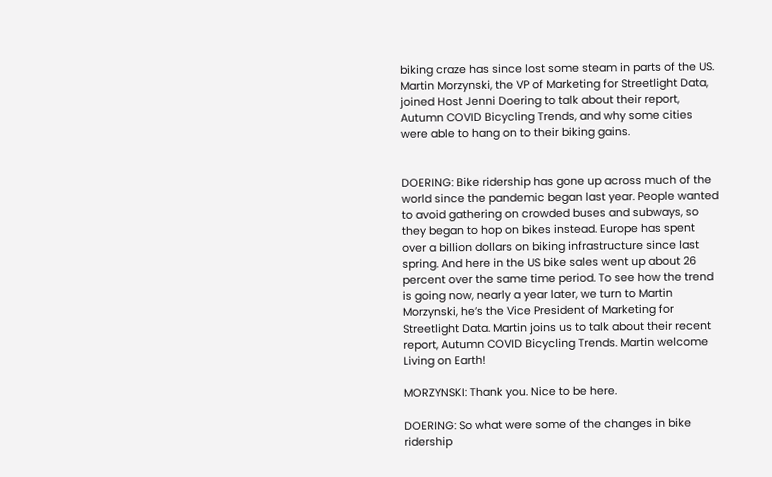biking craze has since lost some steam in parts of the US. Martin Morzynski, the VP of Marketing for Streetlight Data, joined Host Jenni Doering to talk about their report, Autumn COVID Bicycling Trends, and why some cities were able to hang on to their biking gains.


DOERING: Bike ridership has gone up across much of the world since the pandemic began last year. People wanted to avoid gathering on crowded buses and subways, so they began to hop on bikes instead. Europe has spent over a billion dollars on biking infrastructure since last spring. And here in the US bike sales went up about 26 percent over the same time period. To see how the trend is going now, nearly a year later, we turn to Martin Morzynski, he’s the Vice President of Marketing for Streetlight Data. Martin joins us to talk about their recent report, Autumn COVID Bicycling Trends. Martin welcome Living on Earth!

MORZYNSKI: Thank you. Nice to be here.

DOERING: So what were some of the changes in bike ridership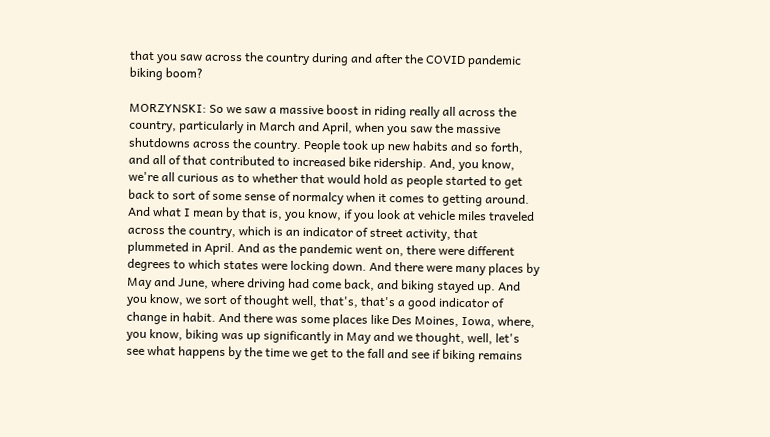that you saw across the country during and after the COVID pandemic biking boom?

MORZYNSKI: So we saw a massive boost in riding really all across the country, particularly in March and April, when you saw the massive shutdowns across the country. People took up new habits and so forth, and all of that contributed to increased bike ridership. And, you know, we're all curious as to whether that would hold as people started to get back to sort of some sense of normalcy when it comes to getting around. And what I mean by that is, you know, if you look at vehicle miles traveled across the country, which is an indicator of street activity, that plummeted in April. And as the pandemic went on, there were different degrees to which states were locking down. And there were many places by May and June, where driving had come back, and biking stayed up. And you know, we sort of thought well, that's, that's a good indicator of change in habit. And there was some places like Des Moines, Iowa, where, you know, biking was up significantly in May and we thought, well, let's see what happens by the time we get to the fall and see if biking remains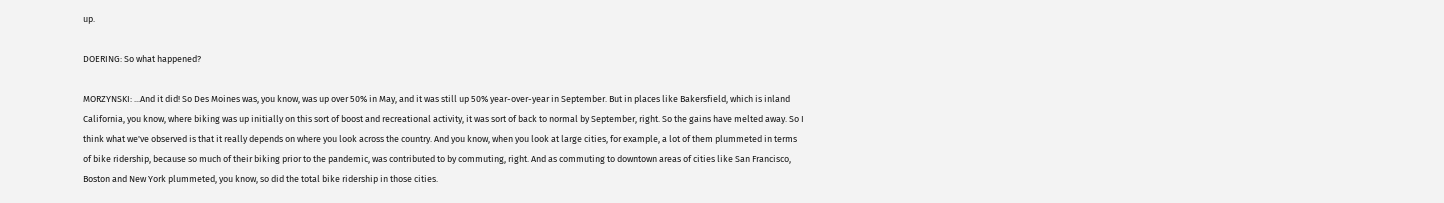up.

DOERING: So what happened?

MORZYNSKI: ...And it did! So Des Moines was, you know, was up over 50% in May, and it was still up 50% year-over-year in September. But in places like Bakersfield, which is inland California, you know, where biking was up initially on this sort of boost and recreational activity, it was sort of back to normal by September, right. So the gains have melted away. So I think what we've observed is that it really depends on where you look across the country. And you know, when you look at large cities, for example, a lot of them plummeted in terms of bike ridership, because so much of their biking prior to the pandemic, was contributed to by commuting, right. And as commuting to downtown areas of cities like San Francisco, Boston and New York plummeted, you know, so did the total bike ridership in those cities.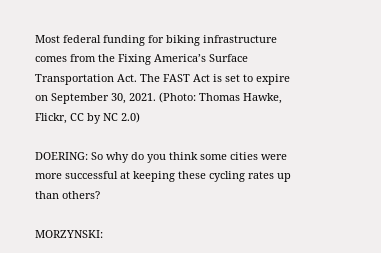Most federal funding for biking infrastructure comes from the Fixing America’s Surface Transportation Act. The FAST Act is set to expire on September 30, 2021. (Photo: Thomas Hawke, Flickr, CC by NC 2.0)

DOERING: So why do you think some cities were more successful at keeping these cycling rates up than others?

MORZYNSKI: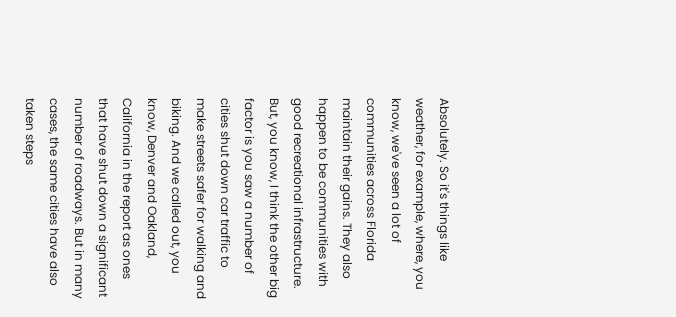Absolutely. So it's things like weather, for example, where, you know, we've seen a lot of communities across Florida maintain their gains. They also happen to be communities with good recreational infrastructure. But, you know, I think the other big factor is you saw a number of cities shut down car traffic to make streets safer for walking and biking. And we called out, you know, Denver and Oakland, California in the report as ones that have shut down a significant number of roadways. But in many cases, the same cities have also taken steps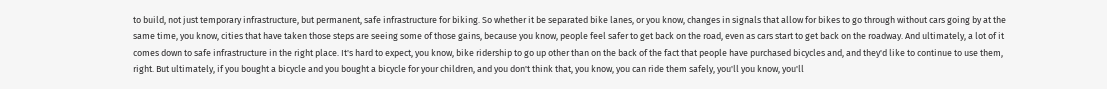to build, not just temporary infrastructure, but permanent, safe infrastructure for biking. So whether it be separated bike lanes, or you know, changes in signals that allow for bikes to go through without cars going by at the same time, you know, cities that have taken those steps are seeing some of those gains, because you know, people feel safer to get back on the road, even as cars start to get back on the roadway. And ultimately, a lot of it comes down to safe infrastructure in the right place. It's hard to expect, you know, bike ridership to go up other than on the back of the fact that people have purchased bicycles and, and they'd like to continue to use them, right. But ultimately, if you bought a bicycle and you bought a bicycle for your children, and you don't think that, you know, you can ride them safely, you'll you know, you'll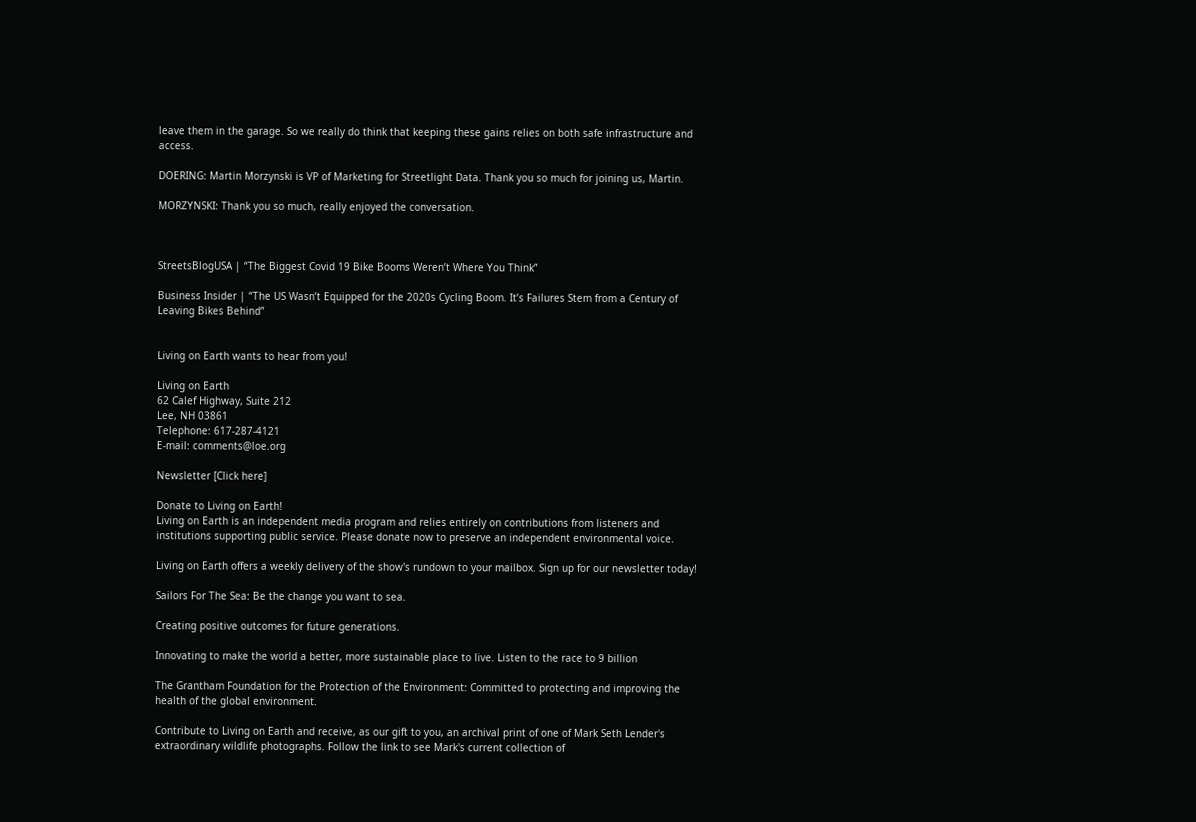leave them in the garage. So we really do think that keeping these gains relies on both safe infrastructure and access.

DOERING: Martin Morzynski is VP of Marketing for Streetlight Data. Thank you so much for joining us, Martin.

MORZYNSKI: Thank you so much, really enjoyed the conversation.



StreetsBlogUSA | “The Biggest Covid 19 Bike Booms Weren’t Where You Think”

Business Insider | “The US Wasn’t Equipped for the 2020s Cycling Boom. It’s Failures Stem from a Century of Leaving Bikes Behind”


Living on Earth wants to hear from you!

Living on Earth
62 Calef Highway, Suite 212
Lee, NH 03861
Telephone: 617-287-4121
E-mail: comments@loe.org

Newsletter [Click here]

Donate to Living on Earth!
Living on Earth is an independent media program and relies entirely on contributions from listeners and institutions supporting public service. Please donate now to preserve an independent environmental voice.

Living on Earth offers a weekly delivery of the show's rundown to your mailbox. Sign up for our newsletter today!

Sailors For The Sea: Be the change you want to sea.

Creating positive outcomes for future generations.

Innovating to make the world a better, more sustainable place to live. Listen to the race to 9 billion

The Grantham Foundation for the Protection of the Environment: Committed to protecting and improving the health of the global environment.

Contribute to Living on Earth and receive, as our gift to you, an archival print of one of Mark Seth Lender's extraordinary wildlife photographs. Follow the link to see Mark's current collection of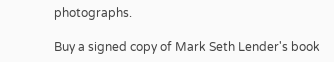photographs.

Buy a signed copy of Mark Seth Lender's book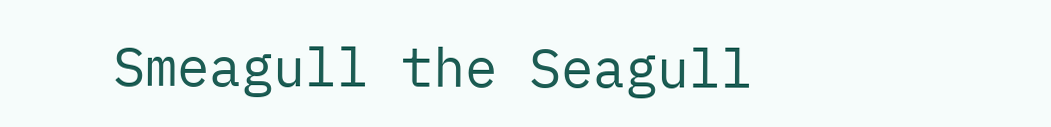Smeagull the Seagull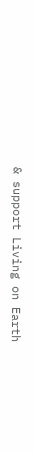& support Living on Earth